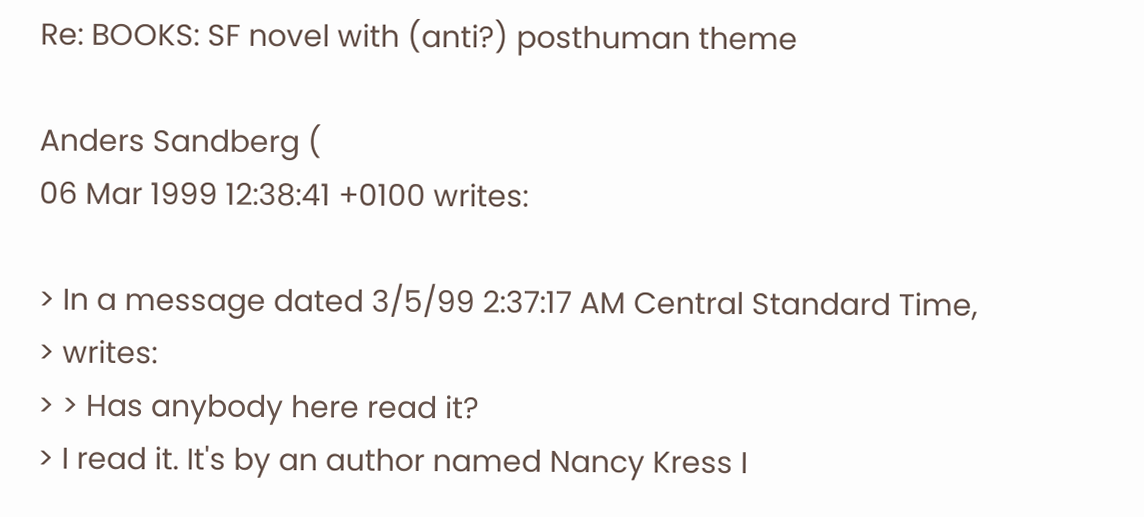Re: BOOKS: SF novel with (anti?) posthuman theme

Anders Sandberg (
06 Mar 1999 12:38:41 +0100 writes:

> In a message dated 3/5/99 2:37:17 AM Central Standard Time,
> writes:
> > Has anybody here read it?
> I read it. It's by an author named Nancy Kress I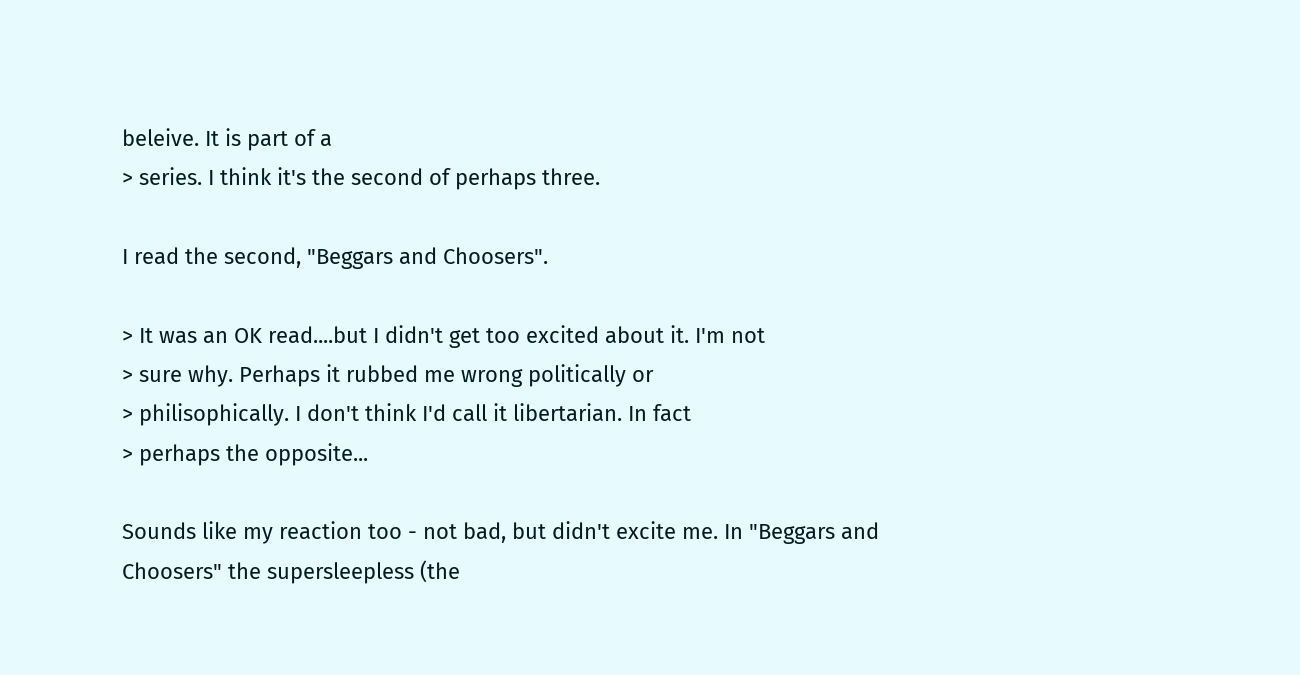beleive. It is part of a
> series. I think it's the second of perhaps three.

I read the second, "Beggars and Choosers".

> It was an OK read....but I didn't get too excited about it. I'm not
> sure why. Perhaps it rubbed me wrong politically or
> philisophically. I don't think I'd call it libertarian. In fact
> perhaps the opposite...

Sounds like my reaction too - not bad, but didn't excite me. In "Beggars and Choosers" the supersleepless (the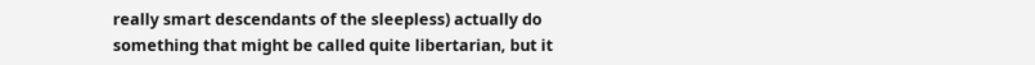really smart descendants of the sleepless) actually do something that might be called quite libertarian, but it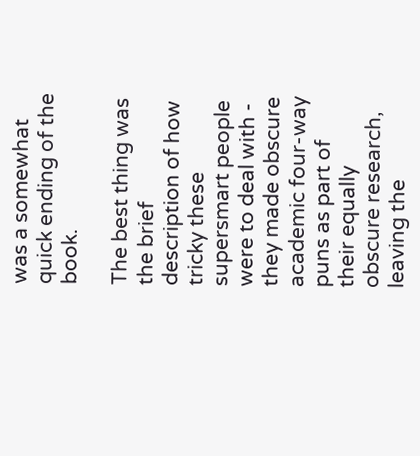was a somewhat quick ending of the book.

The best thing was the brief description of how tricky these supersmart people were to deal with - they made obscure academic four-way puns as part of their equally obscure research, leaving the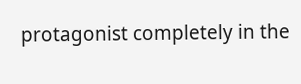protagonist completely in the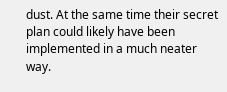dust. At the same time their secret plan could likely have been implemented in a much neater way.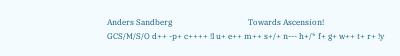Anders Sandberg                                      Towards Ascension!
GCS/M/S/O d++ -p+ c++++ !l u+ e++ m++ s+/+ n--- h+/* f+ g+ w++ t+ r+ !y